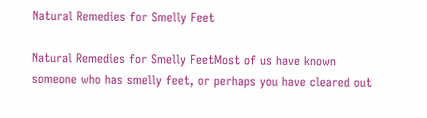Natural Remedies for Smelly Feet

Natural Remedies for Smelly FeetMost of us have known someone who has smelly feet, or perhaps you have cleared out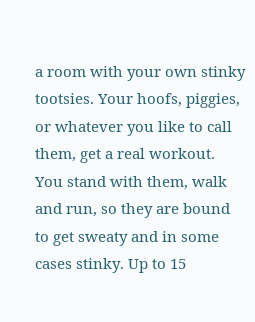a room with your own stinky tootsies. Your hoofs, piggies, or whatever you like to call them, get a real workout. You stand with them, walk and run, so they are bound to get sweaty and in some cases stinky. Up to 15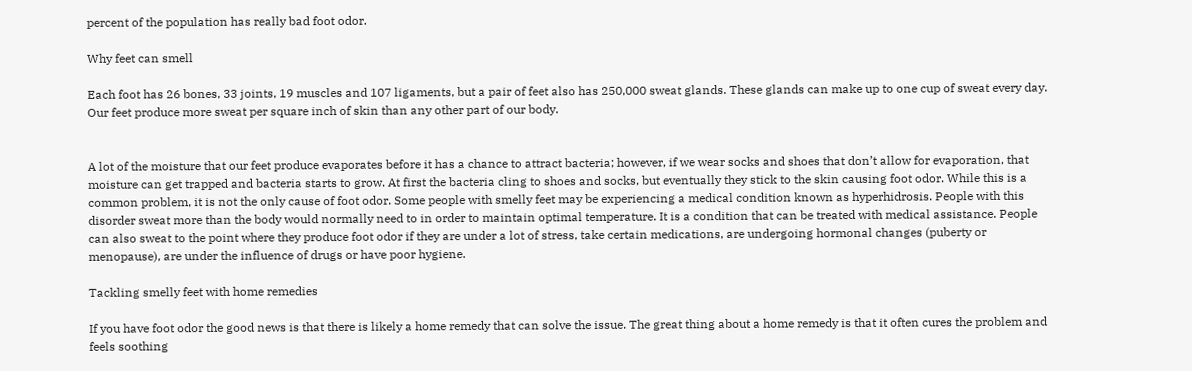percent of the population has really bad foot odor.

Why feet can smell

Each foot has 26 bones, 33 joints, 19 muscles and 107 ligaments, but a pair of feet also has 250,000 sweat glands. These glands can make up to one cup of sweat every day. Our feet produce more sweat per square inch of skin than any other part of our body.


A lot of the moisture that our feet produce evaporates before it has a chance to attract bacteria; however, if we wear socks and shoes that don’t allow for evaporation, that moisture can get trapped and bacteria starts to grow. At first the bacteria cling to shoes and socks, but eventually they stick to the skin causing foot odor. While this is a common problem, it is not the only cause of foot odor. Some people with smelly feet may be experiencing a medical condition known as hyperhidrosis. People with this disorder sweat more than the body would normally need to in order to maintain optimal temperature. It is a condition that can be treated with medical assistance. People can also sweat to the point where they produce foot odor if they are under a lot of stress, take certain medications, are undergoing hormonal changes (puberty or menopause), are under the influence of drugs or have poor hygiene.

Tackling smelly feet with home remedies

If you have foot odor the good news is that there is likely a home remedy that can solve the issue. The great thing about a home remedy is that it often cures the problem and feels soothing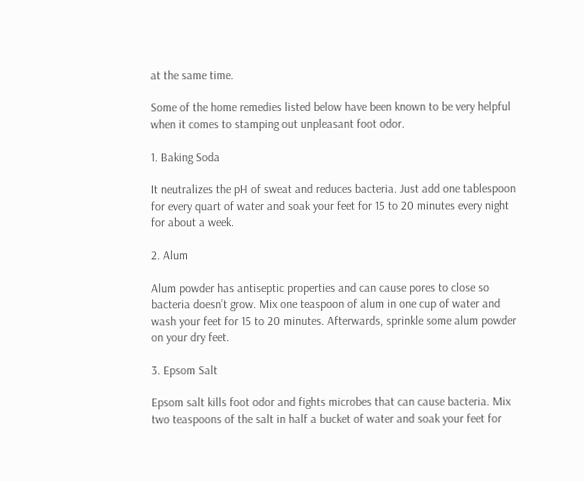at the same time.

Some of the home remedies listed below have been known to be very helpful when it comes to stamping out unpleasant foot odor.

1. Baking Soda

It neutralizes the pH of sweat and reduces bacteria. Just add one tablespoon for every quart of water and soak your feet for 15 to 20 minutes every night for about a week.

2. Alum

Alum powder has antiseptic properties and can cause pores to close so bacteria doesn’t grow. Mix one teaspoon of alum in one cup of water and wash your feet for 15 to 20 minutes. Afterwards, sprinkle some alum powder on your dry feet.

3. Epsom Salt

Epsom salt kills foot odor and fights microbes that can cause bacteria. Mix two teaspoons of the salt in half a bucket of water and soak your feet for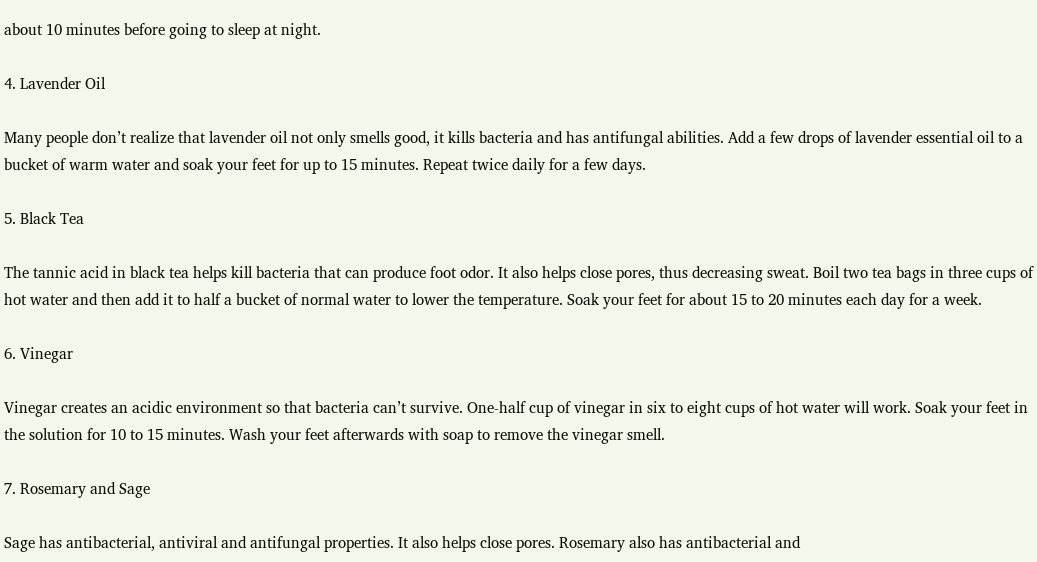about 10 minutes before going to sleep at night.

4. Lavender Oil

Many people don’t realize that lavender oil not only smells good, it kills bacteria and has antifungal abilities. Add a few drops of lavender essential oil to a bucket of warm water and soak your feet for up to 15 minutes. Repeat twice daily for a few days.

5. Black Tea

The tannic acid in black tea helps kill bacteria that can produce foot odor. It also helps close pores, thus decreasing sweat. Boil two tea bags in three cups of hot water and then add it to half a bucket of normal water to lower the temperature. Soak your feet for about 15 to 20 minutes each day for a week.

6. Vinegar

Vinegar creates an acidic environment so that bacteria can’t survive. One-half cup of vinegar in six to eight cups of hot water will work. Soak your feet in the solution for 10 to 15 minutes. Wash your feet afterwards with soap to remove the vinegar smell.

7. Rosemary and Sage

Sage has antibacterial, antiviral and antifungal properties. It also helps close pores. Rosemary also has antibacterial and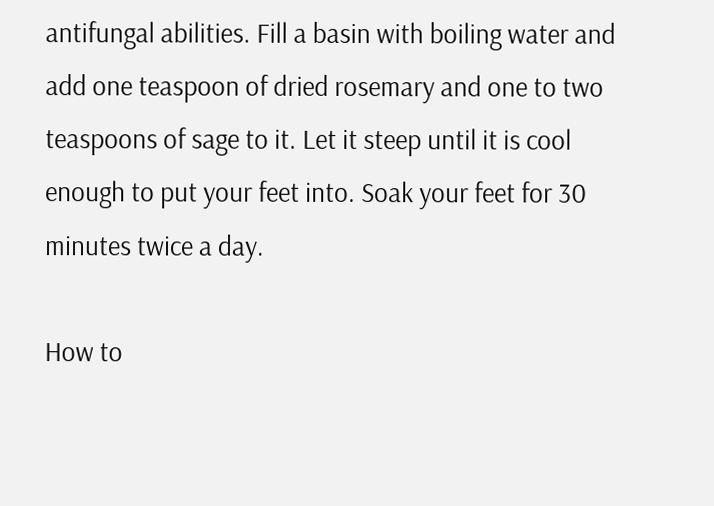antifungal abilities. Fill a basin with boiling water and add one teaspoon of dried rosemary and one to two teaspoons of sage to it. Let it steep until it is cool enough to put your feet into. Soak your feet for 30 minutes twice a day.

How to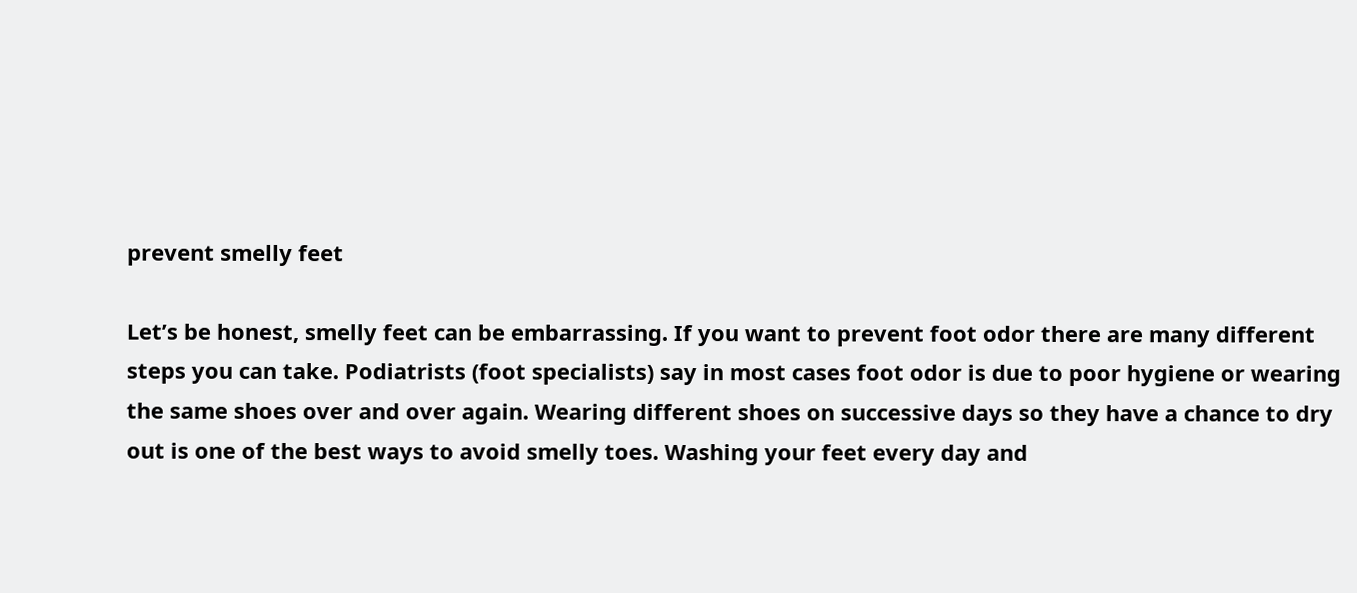prevent smelly feet

Let’s be honest, smelly feet can be embarrassing. If you want to prevent foot odor there are many different steps you can take. Podiatrists (foot specialists) say in most cases foot odor is due to poor hygiene or wearing the same shoes over and over again. Wearing different shoes on successive days so they have a chance to dry out is one of the best ways to avoid smelly toes. Washing your feet every day and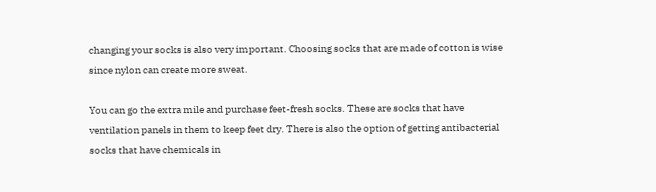changing your socks is also very important. Choosing socks that are made of cotton is wise since nylon can create more sweat.

You can go the extra mile and purchase feet-fresh socks. These are socks that have ventilation panels in them to keep feet dry. There is also the option of getting antibacterial socks that have chemicals in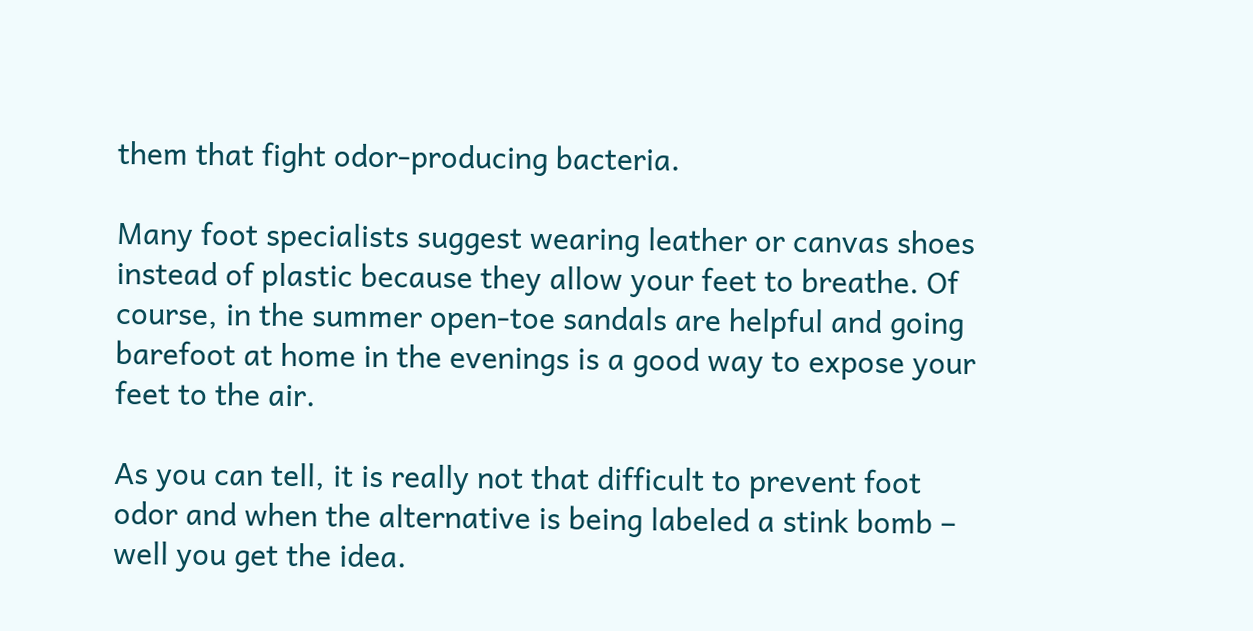them that fight odor-producing bacteria.

Many foot specialists suggest wearing leather or canvas shoes instead of plastic because they allow your feet to breathe. Of course, in the summer open-toe sandals are helpful and going barefoot at home in the evenings is a good way to expose your feet to the air.

As you can tell, it is really not that difficult to prevent foot odor and when the alternative is being labeled a stink bomb – well you get the idea.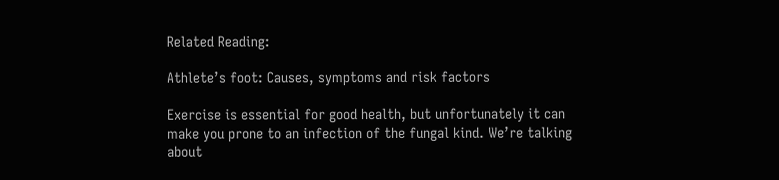Related Reading:

Athlete’s foot: Causes, symptoms and risk factors

Exercise is essential for good health, but unfortunately it can make you prone to an infection of the fungal kind. We’re talking about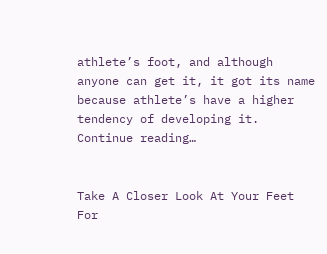athlete’s foot, and although anyone can get it, it got its name because athlete’s have a higher tendency of developing it. Continue reading…


Take A Closer Look At Your Feet For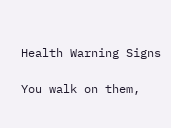Health Warning Signs

You walk on them,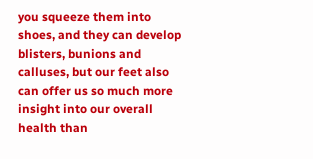you squeeze them into shoes, and they can develop blisters, bunions and calluses, but our feet also can offer us so much more insight into our overall health than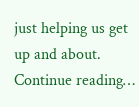just helping us get up and about. Continue reading…